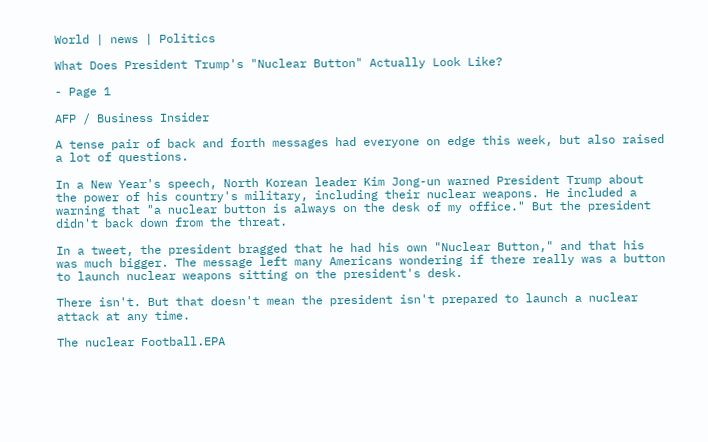World | news | Politics

What Does President Trump's "Nuclear Button" Actually Look Like?

- Page 1

AFP / Business Insider

A tense pair of back and forth messages had everyone on edge this week, but also raised a lot of questions.

In a New Year's speech, North Korean leader Kim Jong-un warned President Trump about the power of his country's military, including their nuclear weapons. He included a warning that "a nuclear button is always on the desk of my office." But the president didn't back down from the threat.

In a tweet, the president bragged that he had his own "Nuclear Button," and that his was much bigger. The message left many Americans wondering if there really was a button to launch nuclear weapons sitting on the president's desk.

There isn't. But that doesn't mean the president isn't prepared to launch a nuclear attack at any time.

The nuclear Football.EPA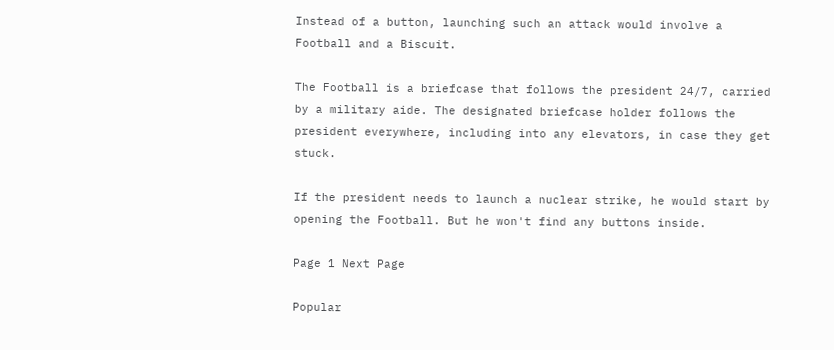Instead of a button, launching such an attack would involve a Football and a Biscuit.

The Football is a briefcase that follows the president 24/7, carried by a military aide. The designated briefcase holder follows the president everywhere, including into any elevators, in case they get stuck.

If the president needs to launch a nuclear strike, he would start by opening the Football. But he won't find any buttons inside.

Page 1 Next Page

Popular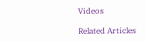Videos

Related Articles